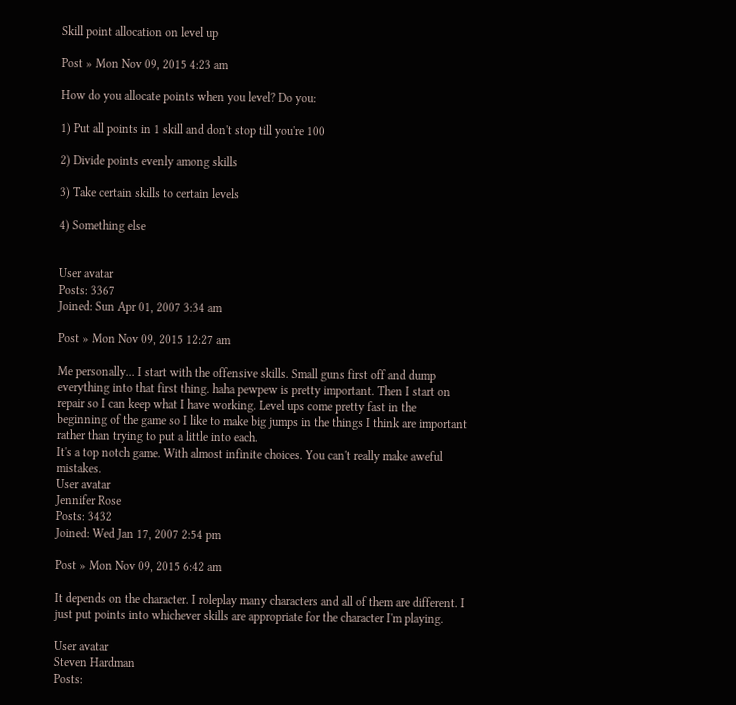Skill point allocation on level up

Post » Mon Nov 09, 2015 4:23 am

How do you allocate points when you level? Do you:

1) Put all points in 1 skill and don't stop till you're 100

2) Divide points evenly among skills

3) Take certain skills to certain levels

4) Something else


User avatar
Posts: 3367
Joined: Sun Apr 01, 2007 3:34 am

Post » Mon Nov 09, 2015 12:27 am

Me personally... I start with the offensive skills. Small guns first off and dump everything into that first thing. haha pewpew is pretty important. Then I start on repair so I can keep what I have working. Level ups come pretty fast in the beginning of the game so I like to make big jumps in the things I think are important rather than trying to put a little into each.
It's a top notch game. With almost infinite choices. You can't really make aweful mistakes.
User avatar
Jennifer Rose
Posts: 3432
Joined: Wed Jan 17, 2007 2:54 pm

Post » Mon Nov 09, 2015 6:42 am

It depends on the character. I roleplay many characters and all of them are different. I just put points into whichever skills are appropriate for the character I'm playing.

User avatar
Steven Hardman
Posts: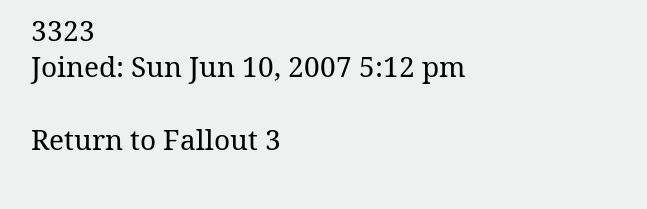3323
Joined: Sun Jun 10, 2007 5:12 pm

Return to Fallout 3